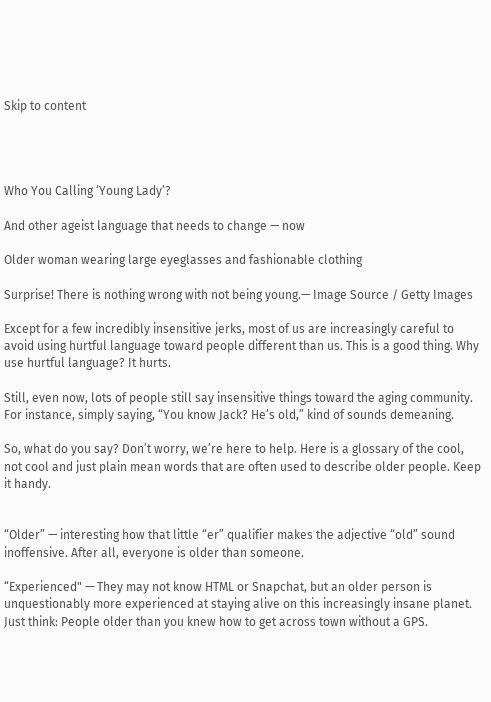Skip to content




Who You Calling ‘Young Lady’?

And other ageist language that needs to change — now

Older woman wearing large eyeglasses and fashionable clothing

Surprise! There is nothing wrong with not being young.— Image Source / Getty Images

Except for a few incredibly insensitive jerks, most of us are increasingly careful to avoid using hurtful language toward people different than us. This is a good thing. Why use hurtful language? It hurts.

Still, even now, lots of people still say insensitive things toward the aging community. For instance, simply saying, “You know Jack? He’s old,” kind of sounds demeaning.

So, what do you say? Don’t worry, we’re here to help. Here is a glossary of the cool, not cool and just plain mean words that are often used to describe older people. Keep it handy.


“Older” — interesting how that little “er” qualifier makes the adjective “old” sound inoffensive. After all, everyone is older than someone.

“Experienced" — They may not know HTML or Snapchat, but an older person is unquestionably more experienced at staying alive on this increasingly insane planet. Just think: People older than you knew how to get across town without a GPS.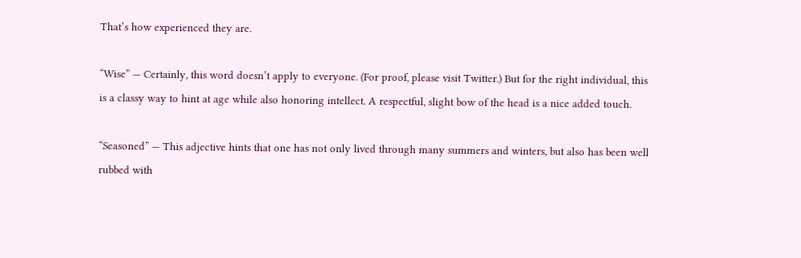That’s how experienced they are.

“Wise” — Certainly, this word doesn’t apply to everyone. (For proof, please visit Twitter.) But for the right individual, this is a classy way to hint at age while also honoring intellect. A respectful, slight bow of the head is a nice added touch.

“Seasoned” — This adjective hints that one has not only lived through many summers and winters, but also has been well rubbed with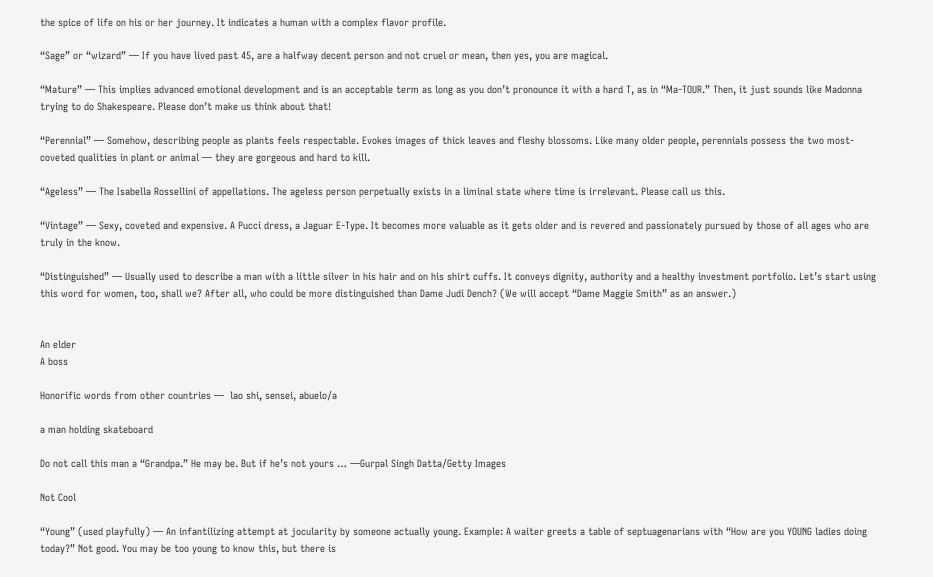the spice of life on his or her journey. It indicates a human with a complex flavor profile.

“Sage” or “wizard” — If you have lived past 45, are a halfway decent person and not cruel or mean, then yes, you are magical.

“Mature” — This implies advanced emotional development and is an acceptable term as long as you don’t pronounce it with a hard T, as in “Ma-TOUR.” Then, it just sounds like Madonna trying to do Shakespeare. Please don’t make us think about that!

“Perennial” — Somehow, describing people as plants feels respectable. Evokes images of thick leaves and fleshy blossoms. Like many older people, perennials possess the two most-coveted qualities in plant or animal — they are gorgeous and hard to kill.

“Ageless” — The Isabella Rossellini of appellations. The ageless person perpetually exists in a liminal state where time is irrelevant. Please call us this.

“Vintage” — Sexy, coveted and expensive. A Pucci dress, a Jaguar E-Type. It becomes more valuable as it gets older and is revered and passionately pursued by those of all ages who are truly in the know.

“Distinguished” — Usually used to describe a man with a little silver in his hair and on his shirt cuffs. It conveys dignity, authority and a healthy investment portfolio. Let’s start using this word for women, too, shall we? After all, who could be more distinguished than Dame Judi Dench? (We will accept “Dame Maggie Smith” as an answer.)


An elder
A boss

Honorific words from other countries —  lao shi, sensei, abuelo/a

a man holding skateboard

Do not call this man a “Grandpa.” He may be. But if he’s not yours … —Gurpal Singh Datta/Getty Images

Not Cool

“Young” (used playfully) — An infantilizing attempt at jocularity by someone actually young. Example: A waiter greets a table of septuagenarians with “How are you YOUNG ladies doing today?” Not good. You may be too young to know this, but there is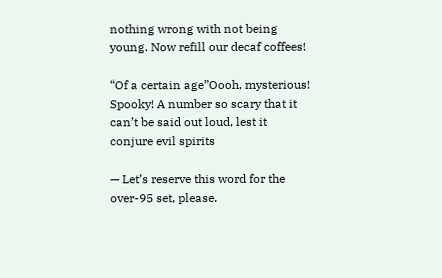nothing wrong with not being young. Now refill our decaf coffees!

“Of a certain age”Oooh, mysterious! Spooky! A number so scary that it can’t be said out loud, lest it conjure evil spirits

— Let’s reserve this word for the over-95 set, please.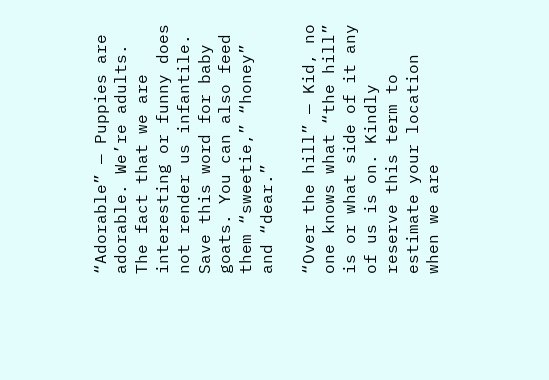“Adorable” — Puppies are adorable. We’re adults. The fact that we are interesting or funny does not render us infantile. Save this word for baby goats. You can also feed them “sweetie,” “honey” and “dear.”

“Over the hill” — Kid, no one knows what “the hill” is or what side of it any of us is on. Kindly reserve this term to estimate your location when we are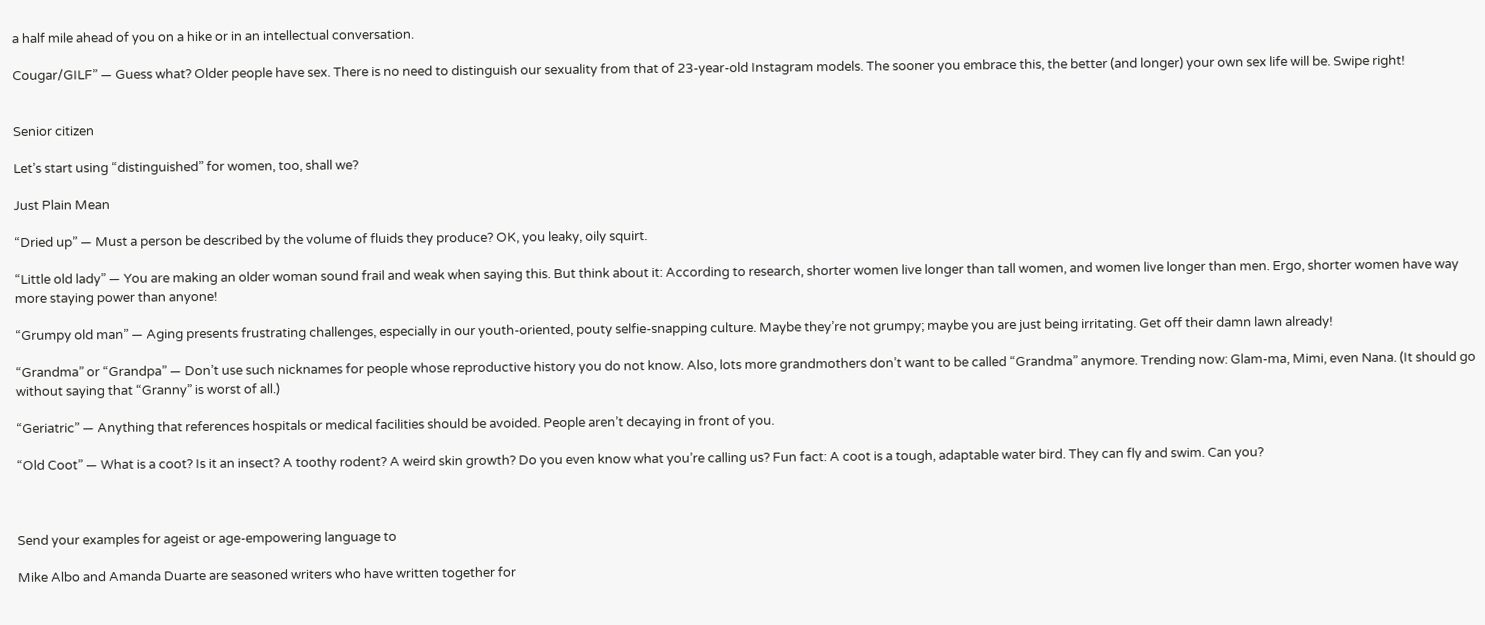a half mile ahead of you on a hike or in an intellectual conversation.

Cougar/GILF” — Guess what? Older people have sex. There is no need to distinguish our sexuality from that of 23-year-old Instagram models. The sooner you embrace this, the better (and longer) your own sex life will be. Swipe right!


Senior citizen

Let’s start using “distinguished” for women, too, shall we?

Just Plain Mean

“Dried up” — Must a person be described by the volume of fluids they produce? OK, you leaky, oily squirt.

“Little old lady” — You are making an older woman sound frail and weak when saying this. But think about it: According to research, shorter women live longer than tall women, and women live longer than men. Ergo, shorter women have way more staying power than anyone!

“Grumpy old man” — Aging presents frustrating challenges, especially in our youth-oriented, pouty selfie-snapping culture. Maybe they’re not grumpy; maybe you are just being irritating. Get off their damn lawn already!

“Grandma” or “Grandpa” — Don’t use such nicknames for people whose reproductive history you do not know. Also, lots more grandmothers don’t want to be called “Grandma” anymore. Trending now: Glam-ma, Mimi, even Nana. (It should go without saying that “Granny” is worst of all.)

“Geriatric” — Anything that references hospitals or medical facilities should be avoided. People aren’t decaying in front of you.

“Old Coot” — What is a coot? Is it an insect? A toothy rodent? A weird skin growth? Do you even know what you’re calling us? Fun fact: A coot is a tough, adaptable water bird. They can fly and swim. Can you?



Send your examples for ageist or age-empowering language to

Mike Albo and Amanda Duarte are seasoned writers who have written together for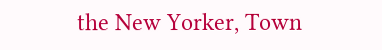the New Yorker, Town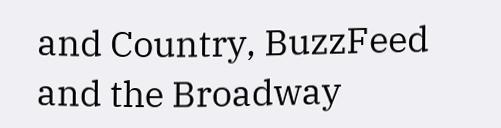and Country, BuzzFeed and the Broadway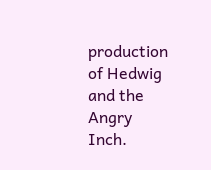production of Hedwig and the Angry Inch.